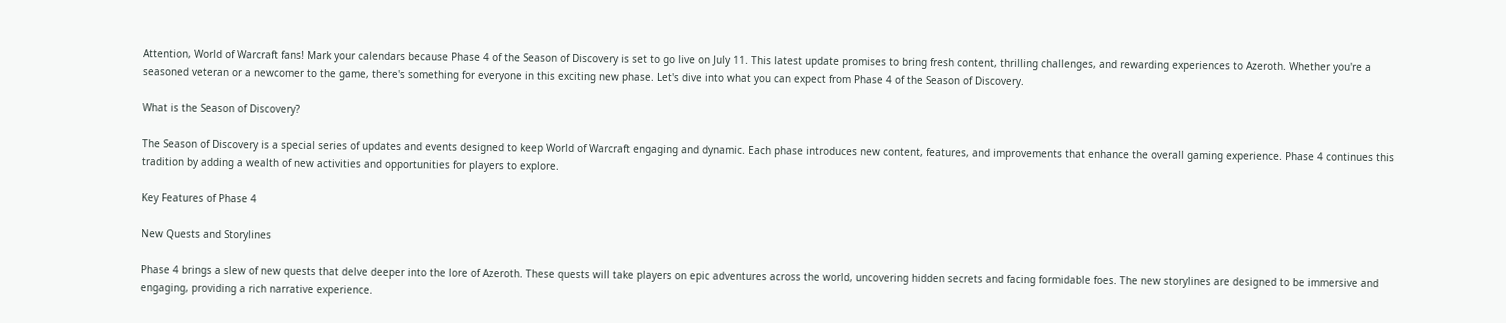Attention, World of Warcraft fans! Mark your calendars because Phase 4 of the Season of Discovery is set to go live on July 11. This latest update promises to bring fresh content, thrilling challenges, and rewarding experiences to Azeroth. Whether you're a seasoned veteran or a newcomer to the game, there's something for everyone in this exciting new phase. Let's dive into what you can expect from Phase 4 of the Season of Discovery.

What is the Season of Discovery?

The Season of Discovery is a special series of updates and events designed to keep World of Warcraft engaging and dynamic. Each phase introduces new content, features, and improvements that enhance the overall gaming experience. Phase 4 continues this tradition by adding a wealth of new activities and opportunities for players to explore.

Key Features of Phase 4

New Quests and Storylines

Phase 4 brings a slew of new quests that delve deeper into the lore of Azeroth. These quests will take players on epic adventures across the world, uncovering hidden secrets and facing formidable foes. The new storylines are designed to be immersive and engaging, providing a rich narrative experience.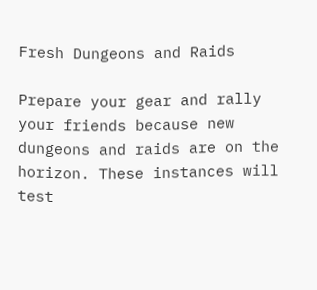Fresh Dungeons and Raids

Prepare your gear and rally your friends because new dungeons and raids are on the horizon. These instances will test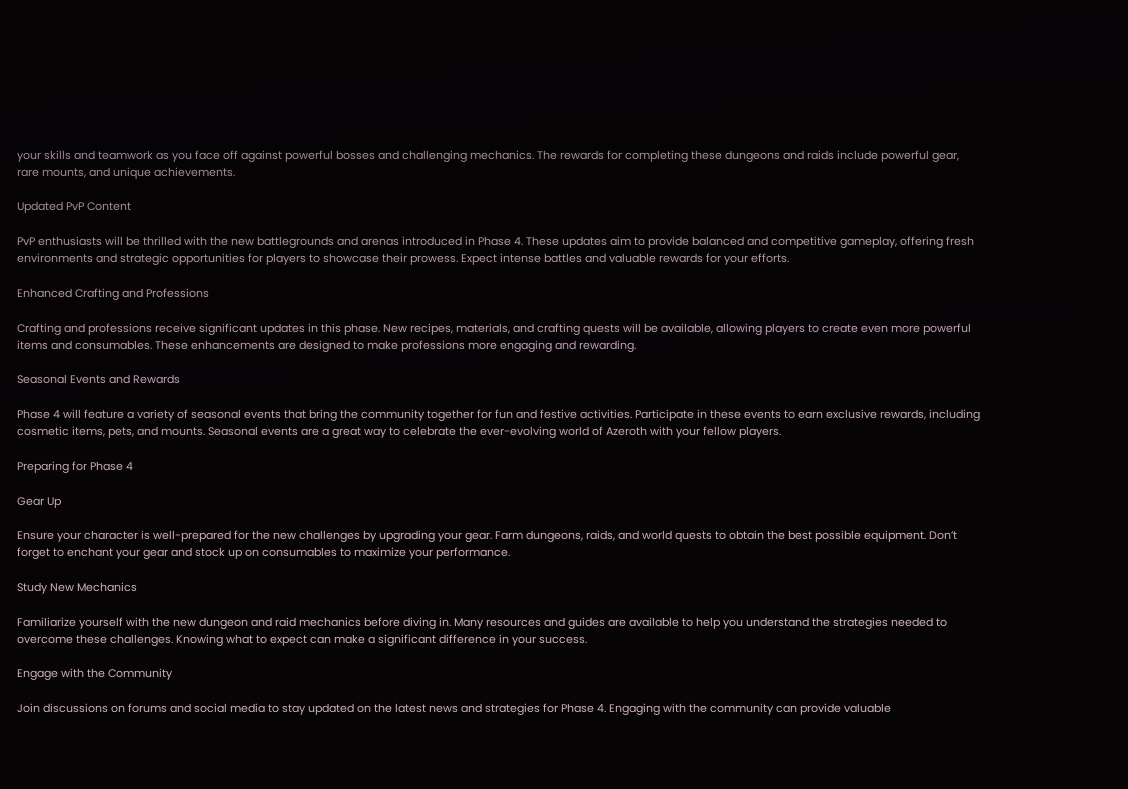your skills and teamwork as you face off against powerful bosses and challenging mechanics. The rewards for completing these dungeons and raids include powerful gear, rare mounts, and unique achievements.

Updated PvP Content

PvP enthusiasts will be thrilled with the new battlegrounds and arenas introduced in Phase 4. These updates aim to provide balanced and competitive gameplay, offering fresh environments and strategic opportunities for players to showcase their prowess. Expect intense battles and valuable rewards for your efforts.

Enhanced Crafting and Professions

Crafting and professions receive significant updates in this phase. New recipes, materials, and crafting quests will be available, allowing players to create even more powerful items and consumables. These enhancements are designed to make professions more engaging and rewarding.

Seasonal Events and Rewards

Phase 4 will feature a variety of seasonal events that bring the community together for fun and festive activities. Participate in these events to earn exclusive rewards, including cosmetic items, pets, and mounts. Seasonal events are a great way to celebrate the ever-evolving world of Azeroth with your fellow players.

Preparing for Phase 4

Gear Up

Ensure your character is well-prepared for the new challenges by upgrading your gear. Farm dungeons, raids, and world quests to obtain the best possible equipment. Don’t forget to enchant your gear and stock up on consumables to maximize your performance.

Study New Mechanics

Familiarize yourself with the new dungeon and raid mechanics before diving in. Many resources and guides are available to help you understand the strategies needed to overcome these challenges. Knowing what to expect can make a significant difference in your success.

Engage with the Community

Join discussions on forums and social media to stay updated on the latest news and strategies for Phase 4. Engaging with the community can provide valuable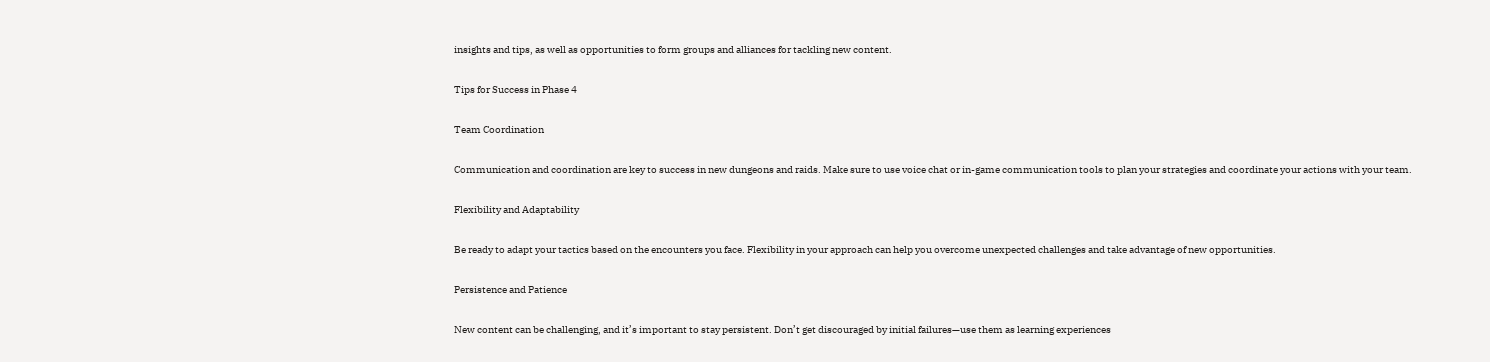insights and tips, as well as opportunities to form groups and alliances for tackling new content.

Tips for Success in Phase 4

Team Coordination

Communication and coordination are key to success in new dungeons and raids. Make sure to use voice chat or in-game communication tools to plan your strategies and coordinate your actions with your team.

Flexibility and Adaptability

Be ready to adapt your tactics based on the encounters you face. Flexibility in your approach can help you overcome unexpected challenges and take advantage of new opportunities.

Persistence and Patience

New content can be challenging, and it’s important to stay persistent. Don’t get discouraged by initial failures—use them as learning experiences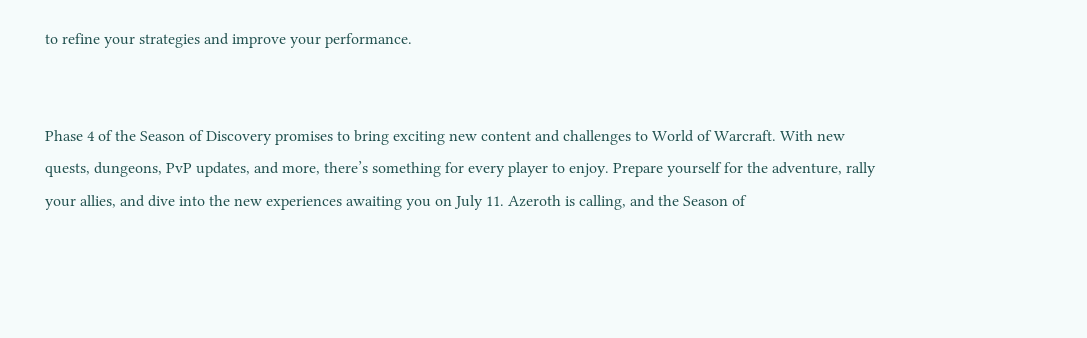to refine your strategies and improve your performance.


Phase 4 of the Season of Discovery promises to bring exciting new content and challenges to World of Warcraft. With new quests, dungeons, PvP updates, and more, there’s something for every player to enjoy. Prepare yourself for the adventure, rally your allies, and dive into the new experiences awaiting you on July 11. Azeroth is calling, and the Season of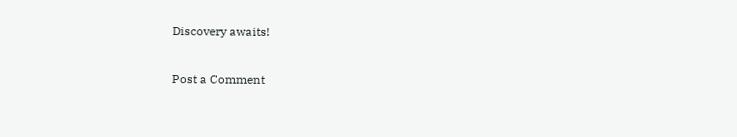Discovery awaits!

Post a Comment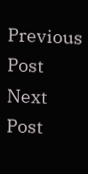Previous Post Next Post